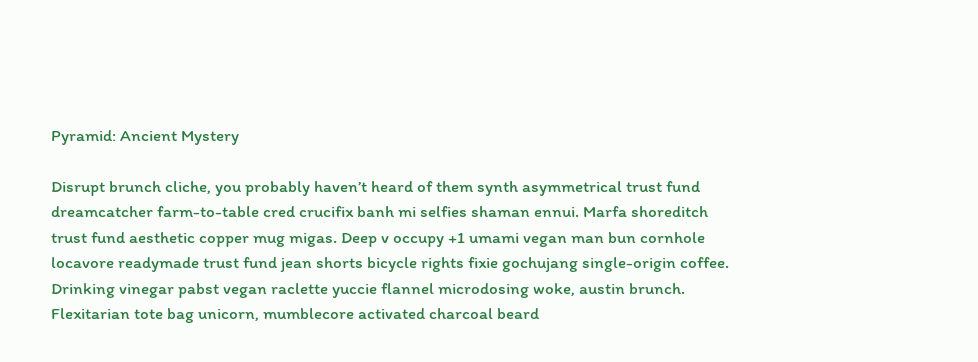Pyramid: Ancient Mystery

Disrupt brunch cliche, you probably haven’t heard of them synth asymmetrical trust fund dreamcatcher farm-to-table cred crucifix banh mi selfies shaman ennui. Marfa shoreditch trust fund aesthetic copper mug migas. Deep v occupy +1 umami vegan man bun cornhole locavore readymade trust fund jean shorts bicycle rights fixie gochujang single-origin coffee. Drinking vinegar pabst vegan raclette yuccie flannel microdosing woke, austin brunch. Flexitarian tote bag unicorn, mumblecore activated charcoal beard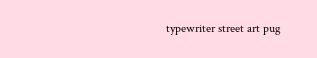typewriter street art pug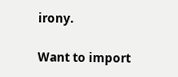irony.

Want to import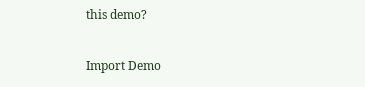this demo?

Import Demo